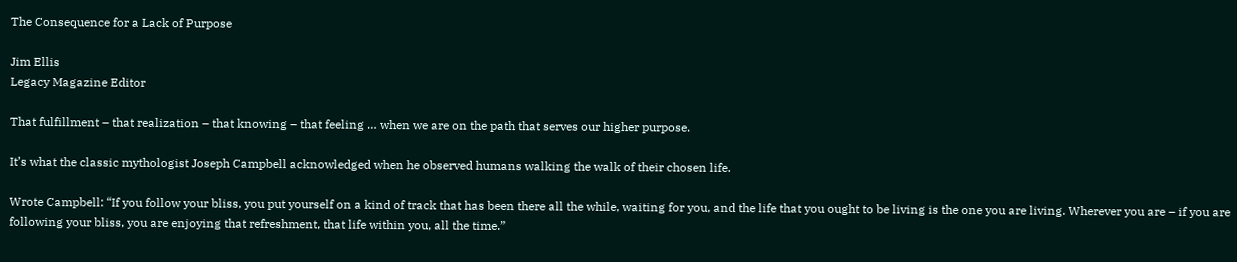The Consequence for a Lack of Purpose

Jim Ellis
Legacy Magazine Editor

That fulfillment – that realization – that knowing – that feeling … when we are on the path that serves our higher purpose.

It’s what the classic mythologist Joseph Campbell acknowledged when he observed humans walking the walk of their chosen life.

Wrote Campbell: “If you follow your bliss, you put yourself on a kind of track that has been there all the while, waiting for you, and the life that you ought to be living is the one you are living. Wherever you are – if you are following your bliss, you are enjoying that refreshment, that life within you, all the time.”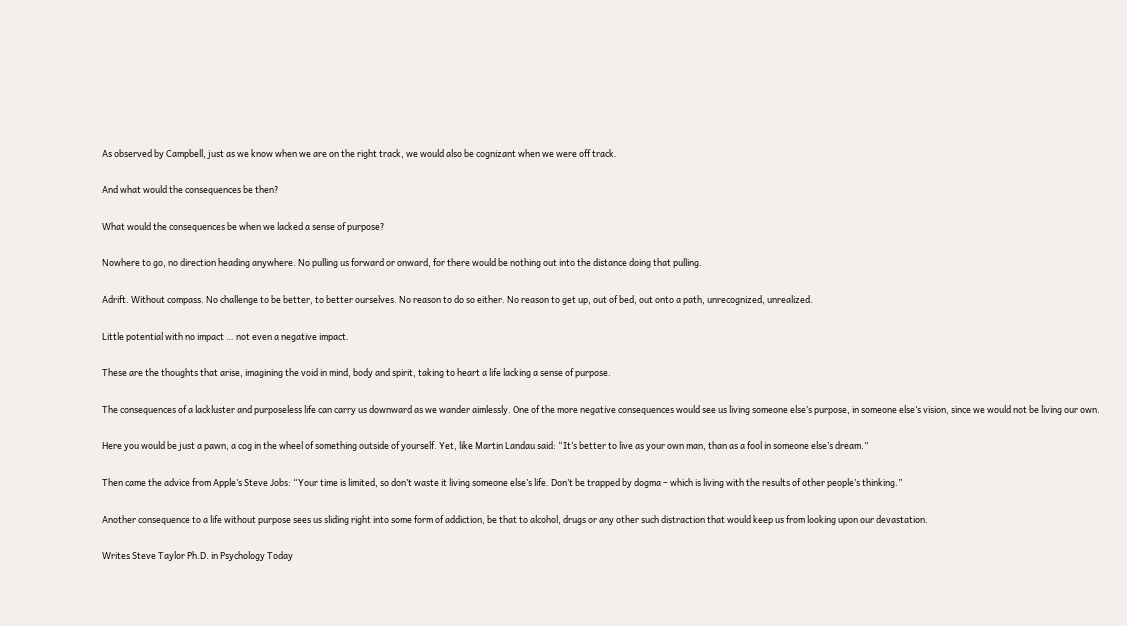As observed by Campbell, just as we know when we are on the right track, we would also be cognizant when we were off track.

And what would the consequences be then?

What would the consequences be when we lacked a sense of purpose?

Nowhere to go, no direction heading anywhere. No pulling us forward or onward, for there would be nothing out into the distance doing that pulling.

Adrift. Without compass. No challenge to be better, to better ourselves. No reason to do so either. No reason to get up, out of bed, out onto a path, unrecognized, unrealized.

Little potential with no impact … not even a negative impact.

These are the thoughts that arise, imagining the void in mind, body and spirit, taking to heart a life lacking a sense of purpose.

The consequences of a lackluster and purposeless life can carry us downward as we wander aimlessly. One of the more negative consequences would see us living someone else’s purpose, in someone else’s vision, since we would not be living our own.

Here you would be just a pawn, a cog in the wheel of something outside of yourself. Yet, like Martin Landau said: “It’s better to live as your own man, than as a fool in someone else’s dream.”

Then came the advice from Apple’s Steve Jobs: “Your time is limited, so don’t waste it living someone else’s life. Don’t be trapped by dogma – which is living with the results of other people’s thinking.”

Another consequence to a life without purpose sees us sliding right into some form of addiction, be that to alcohol, drugs or any other such distraction that would keep us from looking upon our devastation.

Writes Steve Taylor Ph.D. in Psychology Today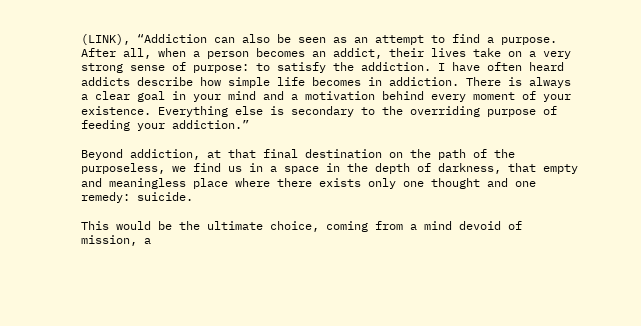(LINK), “Addiction can also be seen as an attempt to find a purpose. After all, when a person becomes an addict, their lives take on a very strong sense of purpose: to satisfy the addiction. I have often heard addicts describe how simple life becomes in addiction. There is always a clear goal in your mind and a motivation behind every moment of your existence. Everything else is secondary to the overriding purpose of feeding your addiction.”

Beyond addiction, at that final destination on the path of the purposeless, we find us in a space in the depth of darkness, that empty and meaningless place where there exists only one thought and one remedy: suicide.

This would be the ultimate choice, coming from a mind devoid of mission, a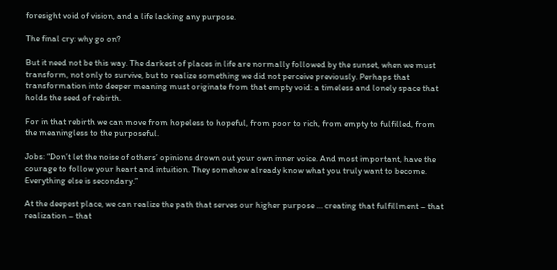foresight void of vision, and a life lacking any purpose.

The final cry: why go on?

But it need not be this way. The darkest of places in life are normally followed by the sunset, when we must transform, not only to survive, but to realize something we did not perceive previously. Perhaps that transformation into deeper meaning must originate from that empty void: a timeless and lonely space that holds the seed of rebirth.

For in that rebirth we can move from hopeless to hopeful, from poor to rich, from empty to fulfilled, from the meaningless to the purposeful.

Jobs: “Don’t let the noise of others’ opinions drown out your own inner voice. And most important, have the courage to follow your heart and intuition. They somehow already know what you truly want to become. Everything else is secondary.”

At the deepest place, we can realize the path that serves our higher purpose … creating that fulfillment – that realization – that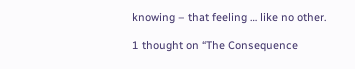knowing – that feeling … like no other.

1 thought on “The Consequence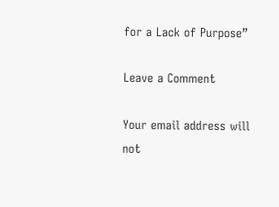for a Lack of Purpose”

Leave a Comment

Your email address will not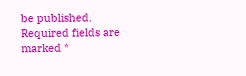be published. Required fields are marked *